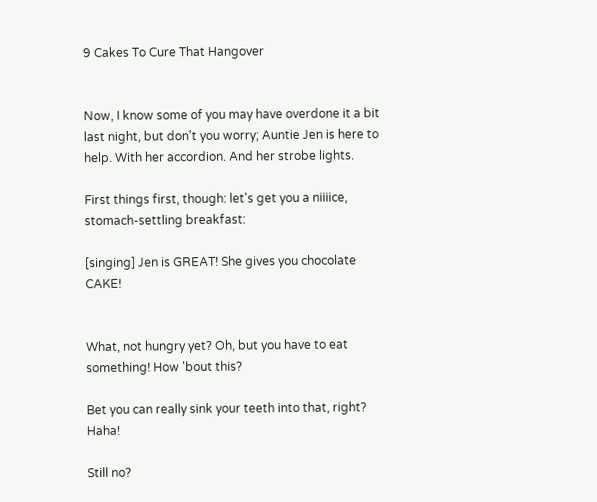9 Cakes To Cure That Hangover


Now, I know some of you may have overdone it a bit last night, but don't you worry; Auntie Jen is here to help. With her accordion. And her strobe lights.

First things first, though: let's get you a niiiice, stomach-settling breakfast:

[singing] Jen is GREAT! She gives you chocolate CAKE!


What, not hungry yet? Oh, but you have to eat something! How 'bout this?

Bet you can really sink your teeth into that, right? Haha!

Still no?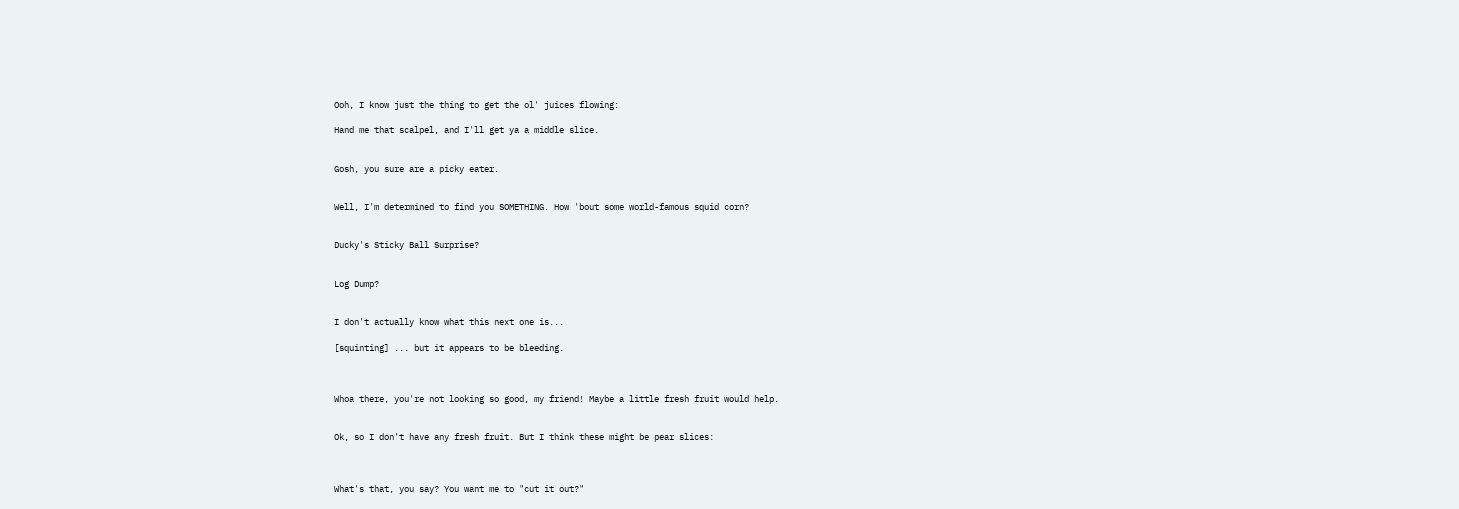Ooh, I know just the thing to get the ol' juices flowing:

Hand me that scalpel, and I'll get ya a middle slice.


Gosh, you sure are a picky eater.


Well, I'm determined to find you SOMETHING. How 'bout some world-famous squid corn?


Ducky's Sticky Ball Surprise?


Log Dump?


I don't actually know what this next one is...

[squinting] ... but it appears to be bleeding.



Whoa there, you're not looking so good, my friend! Maybe a little fresh fruit would help.


Ok, so I don't have any fresh fruit. But I think these might be pear slices:



What's that, you say? You want me to "cut it out?"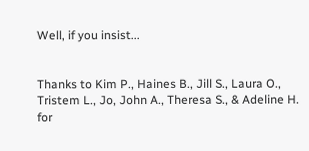Well, if you insist...


Thanks to Kim P., Haines B., Jill S., Laura O., Tristem L., Jo, John A., Theresa S., & Adeline H. for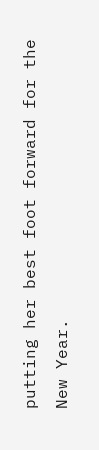putting her best foot forward for the New Year.